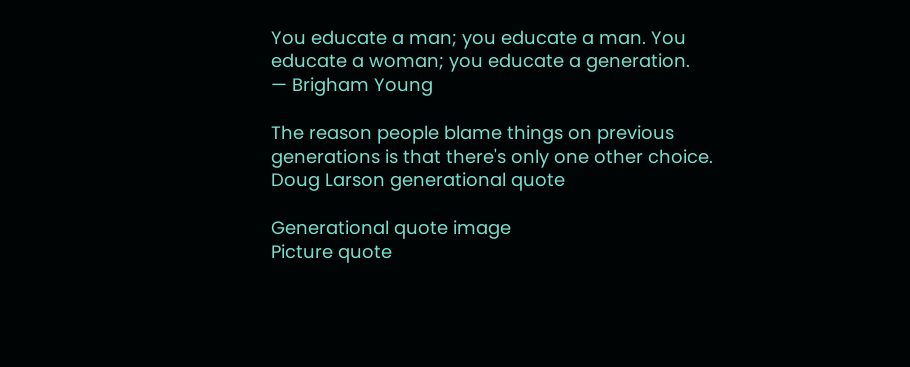You educate a man; you educate a man. You educate a woman; you educate a generation.
— Brigham Young

The reason people blame things on previous generations is that there's only one other choice.
Doug Larson generational quote

Generational quote image
Picture quote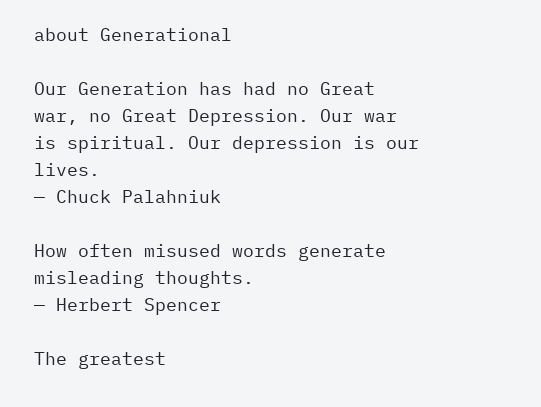about Generational

Our Generation has had no Great war, no Great Depression. Our war is spiritual. Our depression is our lives.
— Chuck Palahniuk

How often misused words generate misleading thoughts.
— Herbert Spencer

The greatest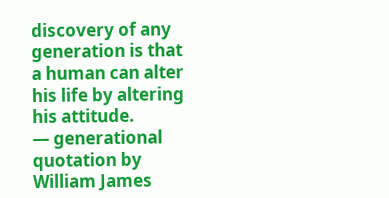discovery of any generation is that a human can alter his life by altering his attitude.
— generational quotation by William James